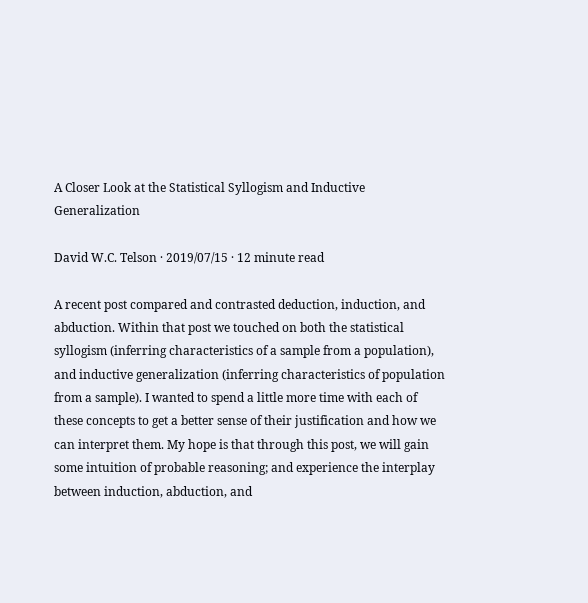A Closer Look at the Statistical Syllogism and Inductive Generalization

David W.C. Telson · 2019/07/15 · 12 minute read

A recent post compared and contrasted deduction, induction, and abduction. Within that post we touched on both the statistical syllogism (inferring characteristics of a sample from a population), and inductive generalization (inferring characteristics of population from a sample). I wanted to spend a little more time with each of these concepts to get a better sense of their justification and how we can interpret them. My hope is that through this post, we will gain some intuition of probable reasoning; and experience the interplay between induction, abduction, and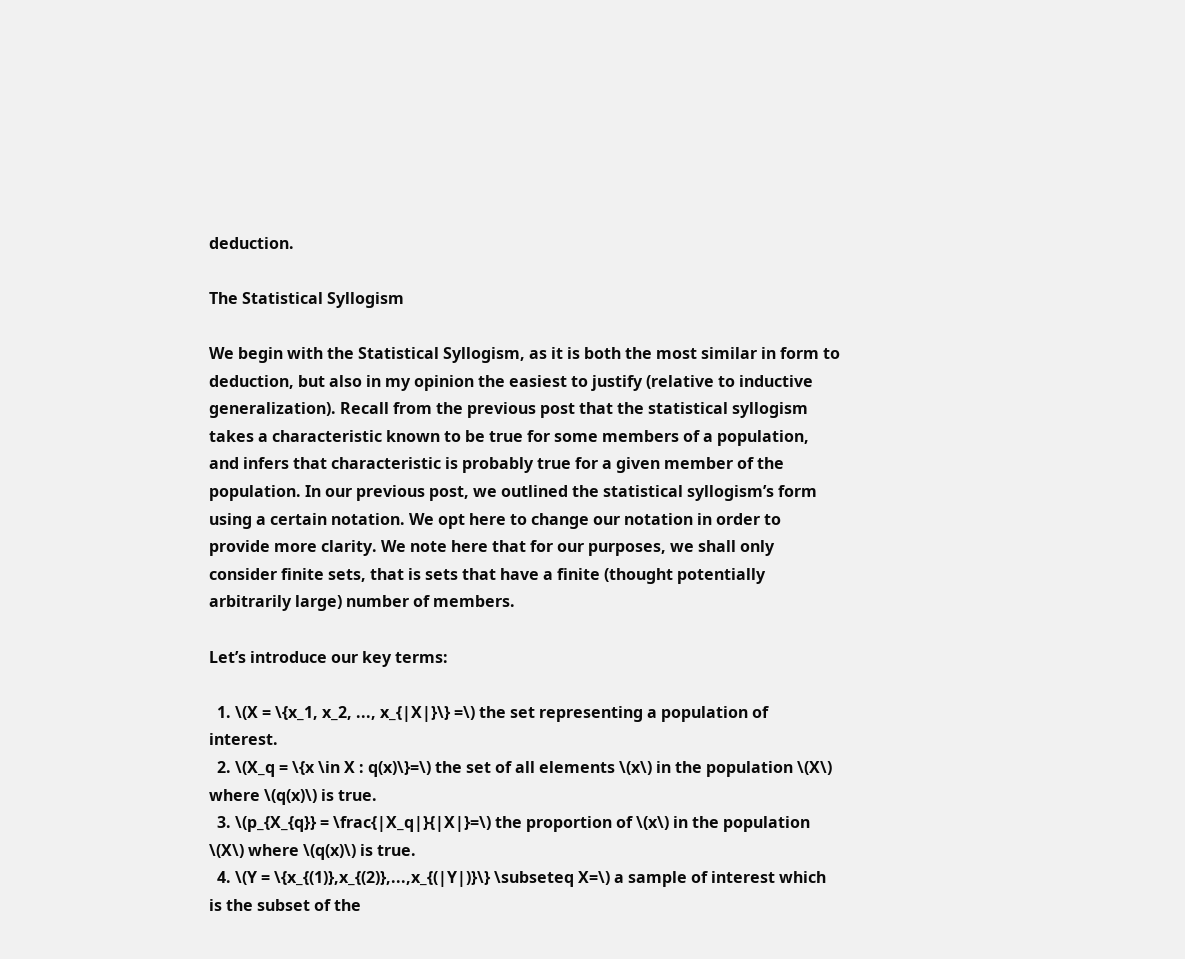deduction.

The Statistical Syllogism

We begin with the Statistical Syllogism, as it is both the most similar in form to deduction, but also in my opinion the easiest to justify (relative to inductive generalization). Recall from the previous post that the statistical syllogism takes a characteristic known to be true for some members of a population, and infers that characteristic is probably true for a given member of the population. In our previous post, we outlined the statistical syllogism’s form using a certain notation. We opt here to change our notation in order to provide more clarity. We note here that for our purposes, we shall only consider finite sets, that is sets that have a finite (thought potentially arbitrarily large) number of members.

Let’s introduce our key terms:

  1. \(X = \{x_1, x_2, ..., x_{|X|}\} =\) the set representing a population of interest.
  2. \(X_q = \{x \in X : q(x)\}=\) the set of all elements \(x\) in the population \(X\) where \(q(x)\) is true.
  3. \(p_{X_{q}} = \frac{|X_q|}{|X|}=\) the proportion of \(x\) in the population \(X\) where \(q(x)\) is true.
  4. \(Y = \{x_{(1)},x_{(2)},...,x_{(|Y|)}\} \subseteq X=\) a sample of interest which is the subset of the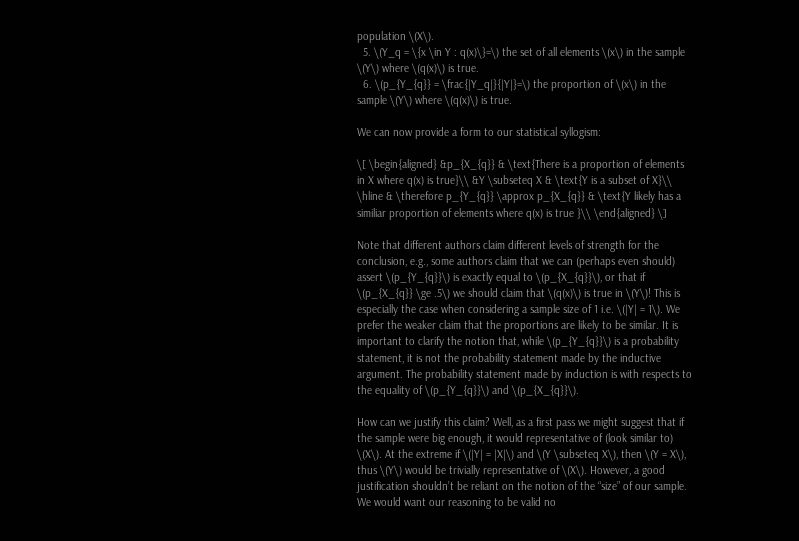population \(X\).
  5. \(Y_q = \{x \in Y : q(x)\}=\) the set of all elements \(x\) in the sample \(Y\) where \(q(x)\) is true.
  6. \(p_{Y_{q}} = \frac{|Y_q|}{|Y|}=\) the proportion of \(x\) in the sample \(Y\) where \(q(x)\) is true.

We can now provide a form to our statistical syllogism:

\[ \begin{aligned} &p_{X_{q}} & \text{There is a proportion of elements in X where q(x) is true}\\ &Y \subseteq X & \text{Y is a subset of X}\\ \hline & \therefore p_{Y_{q}} \approx p_{X_{q}} & \text{Y likely has a similiar proportion of elements where q(x) is true }\\ \end{aligned} \]

Note that different authors claim different levels of strength for the conclusion, e.g., some authors claim that we can (perhaps even should) assert \(p_{Y_{q}}\) is exactly equal to \(p_{X_{q}}\), or that if \(p_{X_{q}} \ge .5\) we should claim that \(q(x)\) is true in \(Y\)! This is especially the case when considering a sample size of 1 i.e. \(|Y| = 1\). We prefer the weaker claim that the proportions are likely to be similar. It is important to clarify the notion that, while \(p_{Y_{q}}\) is a probability statement, it is not the probability statement made by the inductive argument. The probability statement made by induction is with respects to the equality of \(p_{Y_{q}}\) and \(p_{X_{q}}\).

How can we justify this claim? Well, as a first pass we might suggest that if the sample were big enough, it would representative of (look similar to) \(X\). At the extreme if \(|Y| = |X|\) and \(Y \subseteq X\), then \(Y = X\), thus \(Y\) would be trivially representative of \(X\). However, a good justification shouldn’t be reliant on the notion of the “size” of our sample. We would want our reasoning to be valid no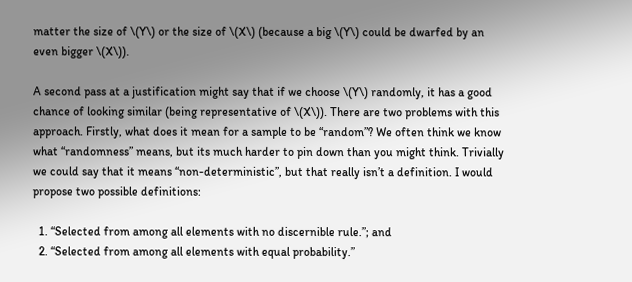matter the size of \(Y\) or the size of \(X\) (because a big \(Y\) could be dwarfed by an even bigger \(X\)).

A second pass at a justification might say that if we choose \(Y\) randomly, it has a good chance of looking similar (being representative of \(X\)). There are two problems with this approach. Firstly, what does it mean for a sample to be “random”? We often think we know what “randomness” means, but its much harder to pin down than you might think. Trivially we could say that it means “non-deterministic”, but that really isn’t a definition. I would propose two possible definitions:

  1. “Selected from among all elements with no discernible rule.”; and
  2. “Selected from among all elements with equal probability.”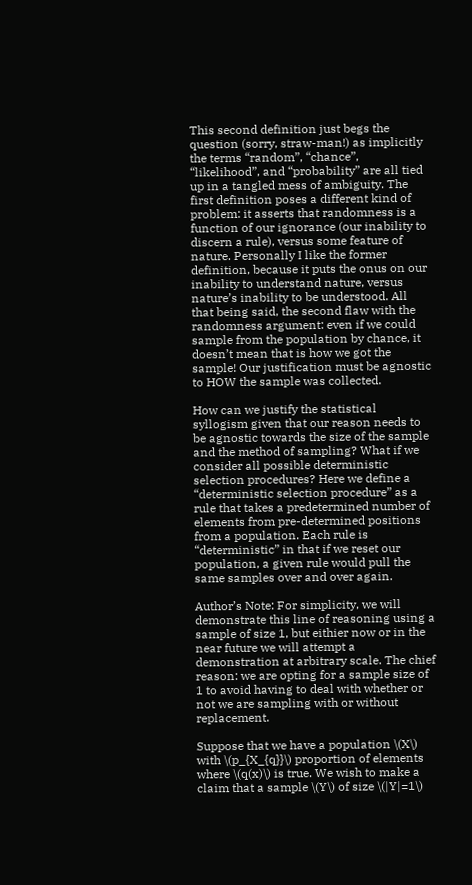This second definition just begs the question (sorry, straw-man!) as implicitly the terms “random”, “chance”, “likelihood”, and “probability” are all tied up in a tangled mess of ambiguity. The first definition poses a different kind of problem: it asserts that randomness is a function of our ignorance (our inability to discern a rule), versus some feature of nature. Personally I like the former definition, because it puts the onus on our inability to understand nature, versus nature’s inability to be understood. All that being said, the second flaw with the randomness argument: even if we could sample from the population by chance, it doesn’t mean that is how we got the sample! Our justification must be agnostic to HOW the sample was collected.

How can we justify the statistical syllogism given that our reason needs to be agnostic towards the size of the sample and the method of sampling? What if we consider all possible deterministic selection procedures? Here we define a “deterministic selection procedure” as a rule that takes a predetermined number of elements from pre-determined positions from a population. Each rule is “deterministic” in that if we reset our population, a given rule would pull the same samples over and over again.

Author’s Note: For simplicity, we will demonstrate this line of reasoning using a sample of size 1, but eithier now or in the near future we will attempt a demonstration at arbitrary scale. The chief reason: we are opting for a sample size of 1 to avoid having to deal with whether or not we are sampling with or without replacement.

Suppose that we have a population \(X\) with \(p_{X_{q}}\) proportion of elements where \(q(x)\) is true. We wish to make a claim that a sample \(Y\) of size \(|Y|=1\)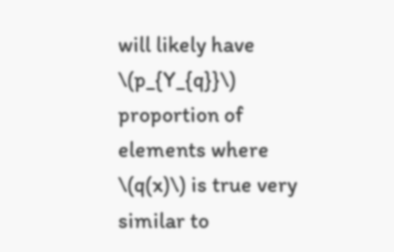will likely have \(p_{Y_{q}}\) proportion of elements where \(q(x)\) is true very similar to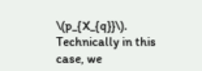\(p_{X_{q}}\). Technically in this case, we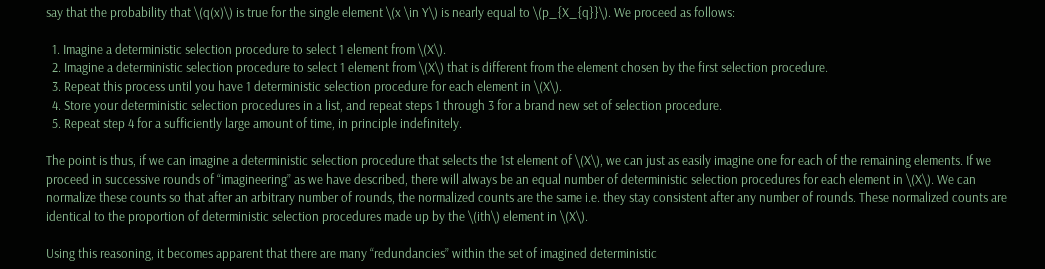say that the probability that \(q(x)\) is true for the single element \(x \in Y\) is nearly equal to \(p_{X_{q}}\). We proceed as follows:

  1. Imagine a deterministic selection procedure to select 1 element from \(X\).
  2. Imagine a deterministic selection procedure to select 1 element from \(X\) that is different from the element chosen by the first selection procedure.
  3. Repeat this process until you have 1 deterministic selection procedure for each element in \(X\).
  4. Store your deterministic selection procedures in a list, and repeat steps 1 through 3 for a brand new set of selection procedure.
  5. Repeat step 4 for a sufficiently large amount of time, in principle indefinitely.

The point is thus, if we can imagine a deterministic selection procedure that selects the 1st element of \(X\), we can just as easily imagine one for each of the remaining elements. If we proceed in successive rounds of “imagineering” as we have described, there will always be an equal number of deterministic selection procedures for each element in \(X\). We can normalize these counts so that after an arbitrary number of rounds, the normalized counts are the same i.e. they stay consistent after any number of rounds. These normalized counts are identical to the proportion of deterministic selection procedures made up by the \(ith\) element in \(X\).

Using this reasoning, it becomes apparent that there are many “redundancies” within the set of imagined deterministic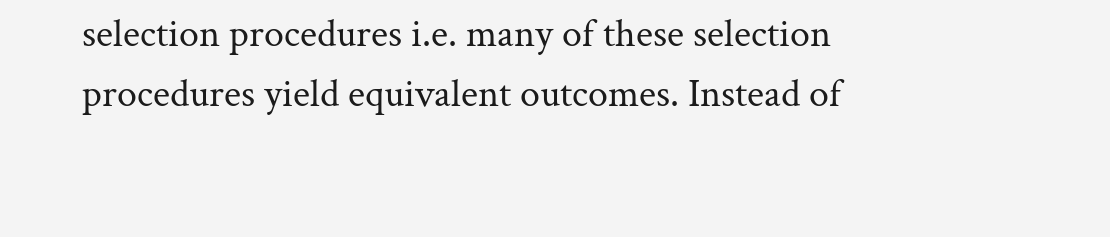selection procedures i.e. many of these selection procedures yield equivalent outcomes. Instead of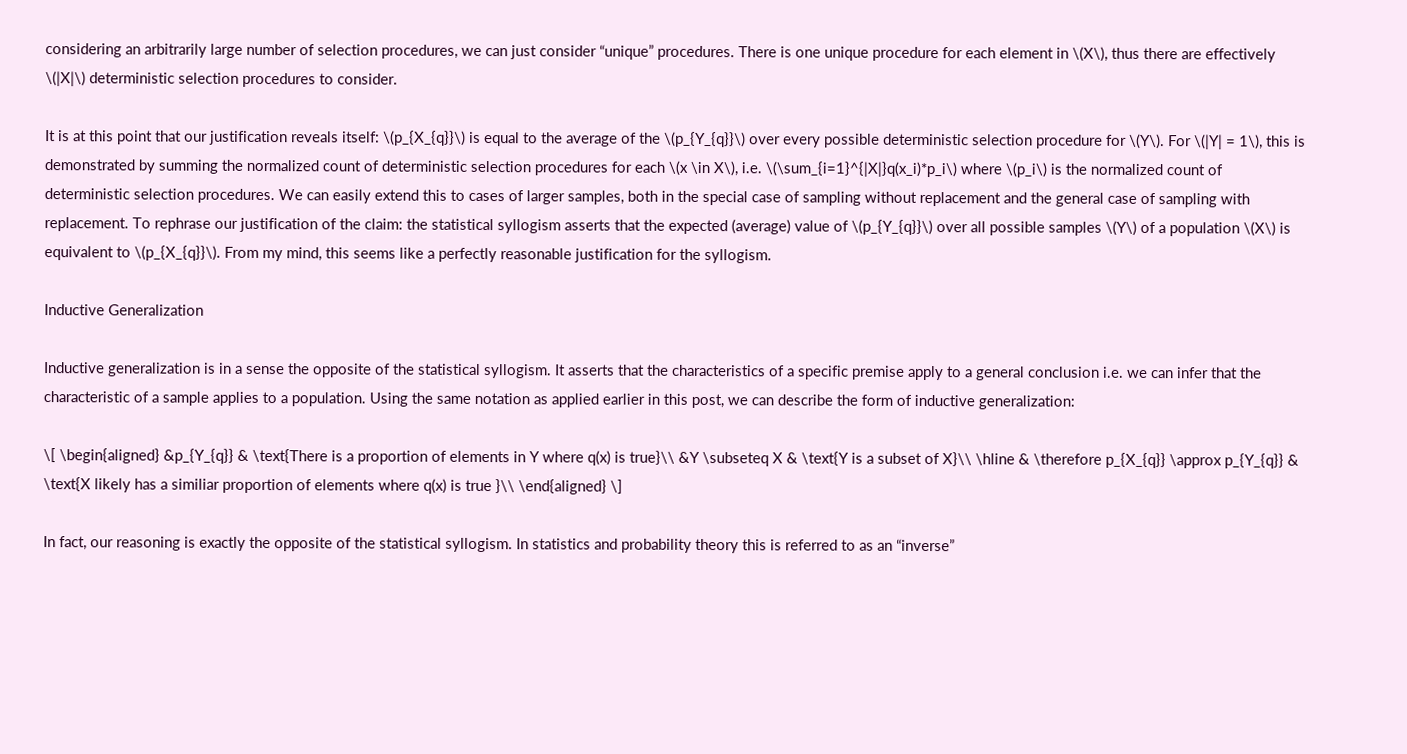considering an arbitrarily large number of selection procedures, we can just consider “unique” procedures. There is one unique procedure for each element in \(X\), thus there are effectively \(|X|\) deterministic selection procedures to consider.

It is at this point that our justification reveals itself: \(p_{X_{q}}\) is equal to the average of the \(p_{Y_{q}}\) over every possible deterministic selection procedure for \(Y\). For \(|Y| = 1\), this is demonstrated by summing the normalized count of deterministic selection procedures for each \(x \in X\), i.e. \(\sum_{i=1}^{|X|}q(x_i)*p_i\) where \(p_i\) is the normalized count of deterministic selection procedures. We can easily extend this to cases of larger samples, both in the special case of sampling without replacement and the general case of sampling with replacement. To rephrase our justification of the claim: the statistical syllogism asserts that the expected (average) value of \(p_{Y_{q}}\) over all possible samples \(Y\) of a population \(X\) is equivalent to \(p_{X_{q}}\). From my mind, this seems like a perfectly reasonable justification for the syllogism.

Inductive Generalization

Inductive generalization is in a sense the opposite of the statistical syllogism. It asserts that the characteristics of a specific premise apply to a general conclusion i.e. we can infer that the characteristic of a sample applies to a population. Using the same notation as applied earlier in this post, we can describe the form of inductive generalization:

\[ \begin{aligned} &p_{Y_{q}} & \text{There is a proportion of elements in Y where q(x) is true}\\ &Y \subseteq X & \text{Y is a subset of X}\\ \hline & \therefore p_{X_{q}} \approx p_{Y_{q}} & \text{X likely has a similiar proportion of elements where q(x) is true }\\ \end{aligned} \]

In fact, our reasoning is exactly the opposite of the statistical syllogism. In statistics and probability theory this is referred to as an “inverse”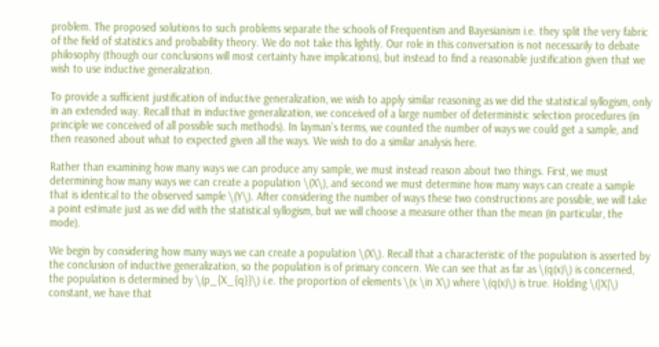problem. The proposed solutions to such problems separate the schools of Frequentism and Bayesianism i.e. they split the very fabric of the field of statistics and probability theory. We do not take this lightly. Our role in this conversation is not necessarily to debate philosophy (though our conclusions will most certainty have implications), but instead to find a reasonable justification given that we wish to use inductive generalization.

To provide a sufficient justification of inductive generalization, we wish to apply similar reasoning as we did the statistical syllogism, only in an extended way. Recall that in inductive generalization, we conceived of a large number of deterministic selection procedures (in principle we conceived of all possible such methods). In layman’s terms, we counted the number of ways we could get a sample, and then reasoned about what to expected given all the ways. We wish to do a similar analysis here.

Rather than examining how many ways we can produce any sample, we must instead reason about two things. First, we must determining how many ways we can create a population \(X\), and second we must determine how many ways can create a sample that is identical to the observed sample \(Y\). After considering the number of ways these two constructions are possible, we will take a point estimate just as we did with the statistical syllogism, but we will choose a measure other than the mean (in particular, the mode).

We begin by considering how many ways we can create a population \(X\). Recall that a characteristic of the population is asserted by the conclusion of inductive generalization, so the population is of primary concern. We can see that as far as \(q(x)\) is concerned, the population is determined by \(p_{X_{q}}\) i.e. the proportion of elements \(x \in X\) where \(q(x)\) is true. Holding \(|X|\) constant, we have that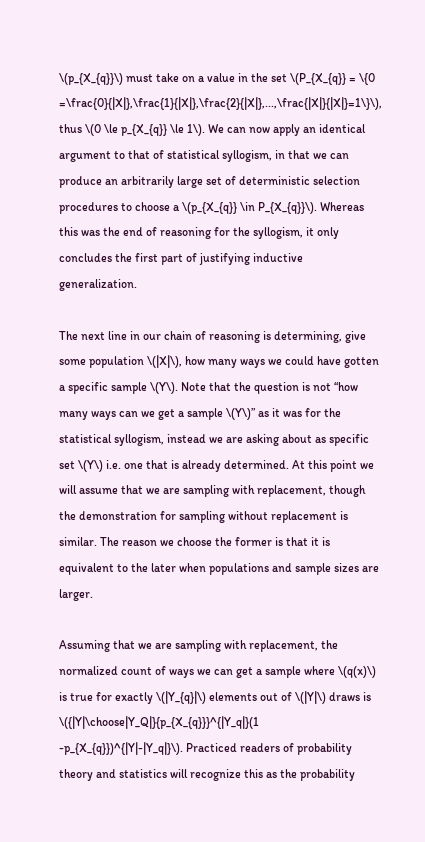\(p_{X_{q}}\) must take on a value in the set \(P_{X_{q}} = \{0 =\frac{0}{|X|},\frac{1}{|X|},\frac{2}{|X|},...,\frac{|X|}{|X|}=1\}\), thus \(0 \le p_{X_{q}} \le 1\). We can now apply an identical argument to that of statistical syllogism, in that we can produce an arbitrarily large set of deterministic selection procedures to choose a \(p_{X_{q}} \in P_{X_{q}}\). Whereas this was the end of reasoning for the syllogism, it only concludes the first part of justifying inductive generalization.

The next line in our chain of reasoning is determining, give some population \(|X|\), how many ways we could have gotten a specific sample \(Y\). Note that the question is not “how many ways can we get a sample \(Y\)” as it was for the statistical syllogism, instead we are asking about as specific set \(Y\) i.e. one that is already determined. At this point we will assume that we are sampling with replacement, though the demonstration for sampling without replacement is similar. The reason we choose the former is that it is equivalent to the later when populations and sample sizes are larger.

Assuming that we are sampling with replacement, the normalized count of ways we can get a sample where \(q(x)\) is true for exactly \(|Y_{q}|\) elements out of \(|Y|\) draws is \({|Y|\choose|Y_Q|}{p_{X_{q}}}^{|Y_q|}(1 -p_{X_{q}})^{|Y|-|Y_q|}\). Practiced readers of probability theory and statistics will recognize this as the probability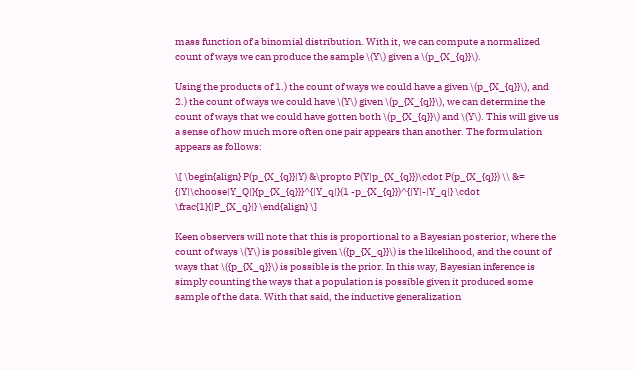mass function of a binomial distribution. With it, we can compute a normalized count of ways we can produce the sample \(Y\) given a \(p_{X_{q}}\).

Using the products of 1.) the count of ways we could have a given \(p_{X_{q}}\), and 2.) the count of ways we could have \(Y\) given \(p_{X_{q}}\), we can determine the count of ways that we could have gotten both \(p_{X_{q}}\) and \(Y\). This will give us a sense of how much more often one pair appears than another. The formulation appears as follows:

\[ \begin{align} P(p_{X_{q}}|Y) &\propto P(Y|p_{X_{q}})\cdot P(p_{X_{q}}) \\ &= {|Y|\choose|Y_Q|}{p_{X_{q}}}^{|Y_q|}(1 -p_{X_{q}})^{|Y|-|Y_q|} \cdot \frac{1}{|P_{X_q}|} \end{align} \]

Keen observers will note that this is proportional to a Bayesian posterior, where the count of ways \(Y\) is possible given \({p_{X_q}}\) is the likelihood, and the count of ways that \({p_{X_q}}\) is possible is the prior. In this way, Bayesian inference is simply counting the ways that a population is possible given it produced some sample of the data. With that said, the inductive generalization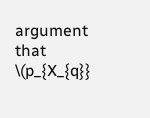argument that \(p_{X_{q}}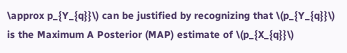\approx p_{Y_{q}}\) can be justified by recognizing that \(p_{Y_{q}}\) is the Maximum A Posterior (MAP) estimate of \(p_{X_{q}}\)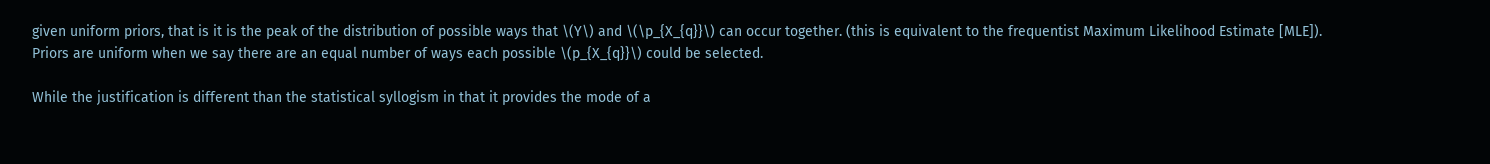given uniform priors, that is it is the peak of the distribution of possible ways that \(Y\) and \(\p_{X_{q}}\) can occur together. (this is equivalent to the frequentist Maximum Likelihood Estimate [MLE]). Priors are uniform when we say there are an equal number of ways each possible \(p_{X_{q}}\) could be selected.

While the justification is different than the statistical syllogism in that it provides the mode of a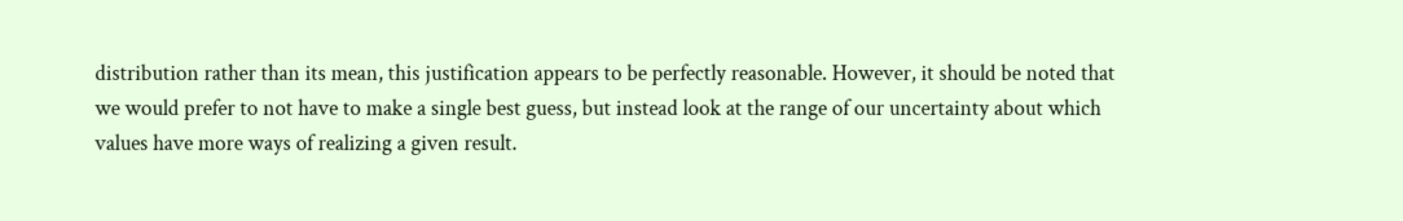distribution rather than its mean, this justification appears to be perfectly reasonable. However, it should be noted that we would prefer to not have to make a single best guess, but instead look at the range of our uncertainty about which values have more ways of realizing a given result.